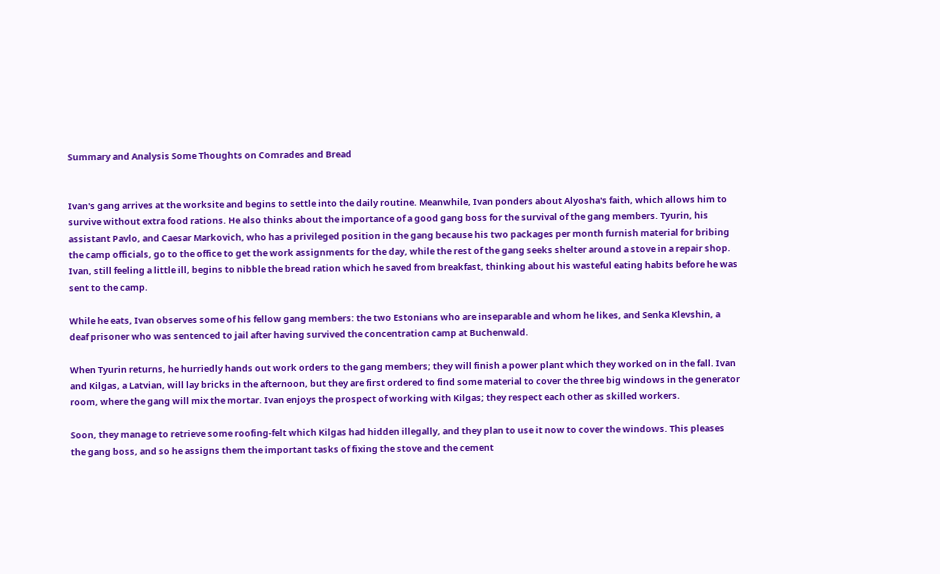Summary and Analysis Some Thoughts on Comrades and Bread


Ivan's gang arrives at the worksite and begins to settle into the daily routine. Meanwhile, Ivan ponders about Alyosha's faith, which allows him to survive without extra food rations. He also thinks about the importance of a good gang boss for the survival of the gang members. Tyurin, his assistant Pavlo, and Caesar Markovich, who has a privileged position in the gang because his two packages per month furnish material for bribing the camp officials, go to the office to get the work assignments for the day, while the rest of the gang seeks shelter around a stove in a repair shop. Ivan, still feeling a little ill, begins to nibble the bread ration which he saved from breakfast, thinking about his wasteful eating habits before he was sent to the camp.

While he eats, Ivan observes some of his fellow gang members: the two Estonians who are inseparable and whom he likes, and Senka Klevshin, a deaf prisoner who was sentenced to jail after having survived the concentration camp at Buchenwald.

When Tyurin returns, he hurriedly hands out work orders to the gang members; they will finish a power plant which they worked on in the fall. Ivan and Kilgas, a Latvian, will lay bricks in the afternoon, but they are first ordered to find some material to cover the three big windows in the generator room, where the gang will mix the mortar. Ivan enjoys the prospect of working with Kilgas; they respect each other as skilled workers.

Soon, they manage to retrieve some roofing-felt which Kilgas had hidden illegally, and they plan to use it now to cover the windows. This pleases the gang boss, and so he assigns them the important tasks of fixing the stove and the cement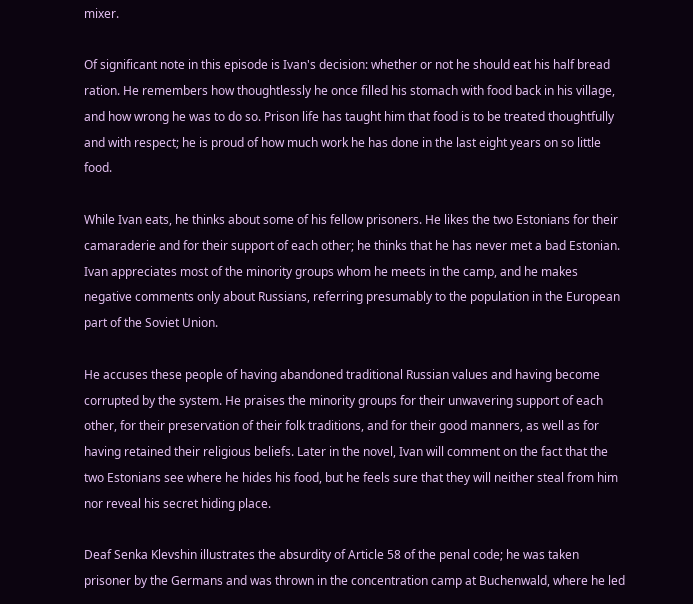mixer.

Of significant note in this episode is Ivan's decision: whether or not he should eat his half bread ration. He remembers how thoughtlessly he once filled his stomach with food back in his village, and how wrong he was to do so. Prison life has taught him that food is to be treated thoughtfully and with respect; he is proud of how much work he has done in the last eight years on so little food.

While Ivan eats, he thinks about some of his fellow prisoners. He likes the two Estonians for their camaraderie and for their support of each other; he thinks that he has never met a bad Estonian. Ivan appreciates most of the minority groups whom he meets in the camp, and he makes negative comments only about Russians, referring presumably to the population in the European part of the Soviet Union.

He accuses these people of having abandoned traditional Russian values and having become corrupted by the system. He praises the minority groups for their unwavering support of each other, for their preservation of their folk traditions, and for their good manners, as well as for having retained their religious beliefs. Later in the novel, Ivan will comment on the fact that the two Estonians see where he hides his food, but he feels sure that they will neither steal from him nor reveal his secret hiding place.

Deaf Senka Klevshin illustrates the absurdity of Article 58 of the penal code; he was taken prisoner by the Germans and was thrown in the concentration camp at Buchenwald, where he led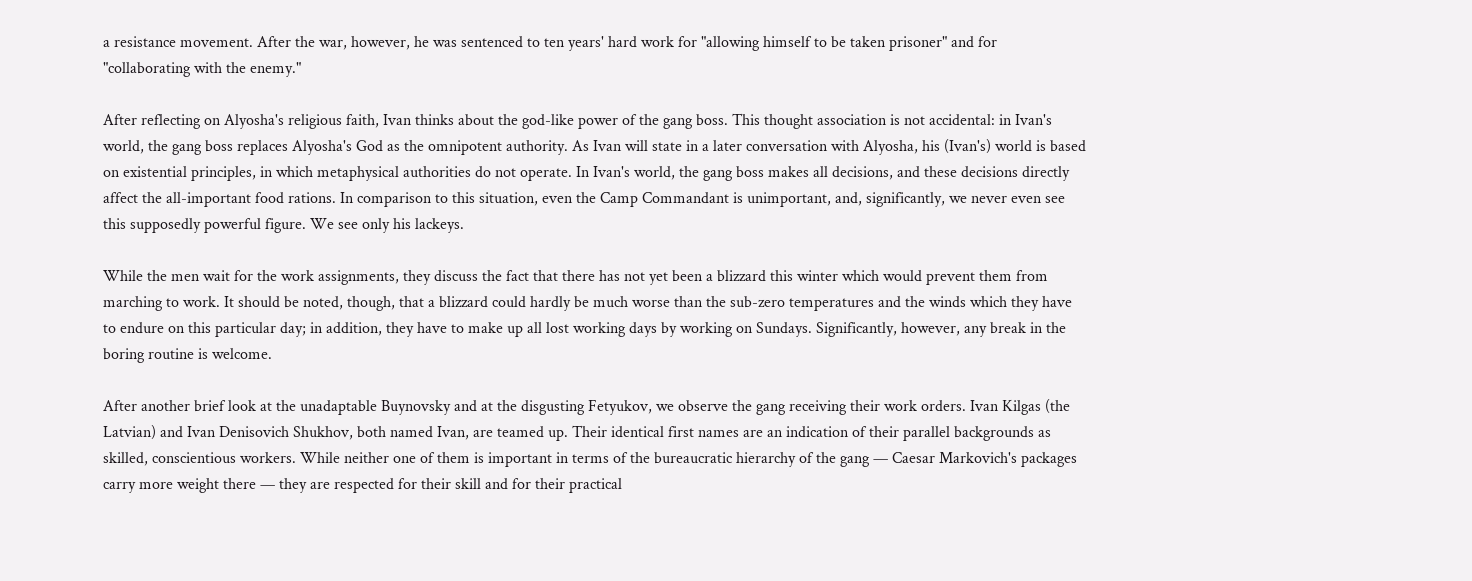a resistance movement. After the war, however, he was sentenced to ten years' hard work for "allowing himself to be taken prisoner" and for "collaborating with the enemy."

After reflecting on Alyosha's religious faith, Ivan thinks about the god-like power of the gang boss. This thought association is not accidental: in Ivan's world, the gang boss replaces Alyosha's God as the omnipotent authority. As Ivan will state in a later conversation with Alyosha, his (Ivan's) world is based on existential principles, in which metaphysical authorities do not operate. In Ivan's world, the gang boss makes all decisions, and these decisions directly affect the all-important food rations. In comparison to this situation, even the Camp Commandant is unimportant, and, significantly, we never even see this supposedly powerful figure. We see only his lackeys.

While the men wait for the work assignments, they discuss the fact that there has not yet been a blizzard this winter which would prevent them from marching to work. It should be noted, though, that a blizzard could hardly be much worse than the sub-zero temperatures and the winds which they have to endure on this particular day; in addition, they have to make up all lost working days by working on Sundays. Significantly, however, any break in the boring routine is welcome.

After another brief look at the unadaptable Buynovsky and at the disgusting Fetyukov, we observe the gang receiving their work orders. Ivan Kilgas (the Latvian) and Ivan Denisovich Shukhov, both named Ivan, are teamed up. Their identical first names are an indication of their parallel backgrounds as skilled, conscientious workers. While neither one of them is important in terms of the bureaucratic hierarchy of the gang — Caesar Markovich's packages carry more weight there — they are respected for their skill and for their practical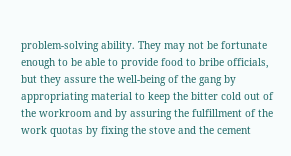problem-solving ability. They may not be fortunate enough to be able to provide food to bribe officials, but they assure the well-being of the gang by appropriating material to keep the bitter cold out of the workroom and by assuring the fulfillment of the work quotas by fixing the stove and the cement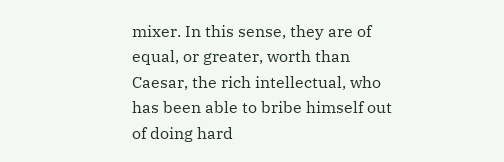mixer. In this sense, they are of equal, or greater, worth than Caesar, the rich intellectual, who has been able to bribe himself out of doing hard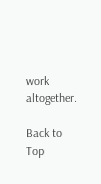work altogether.

Back to Top